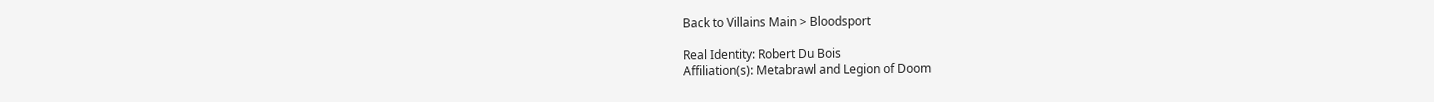Back to Villains Main > Bloodsport

Real Identity: Robert Du Bois
Affiliation(s): Metabrawl and Legion of Doom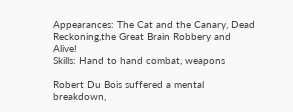Appearances: The Cat and the Canary, Dead Reckoning,the Great Brain Robbery and Alive!
Skills: Hand to hand combat, weapons

Robert Du Bois suffered a mental breakdown,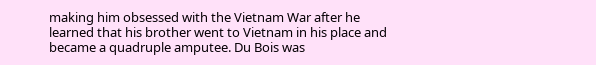making him obsessed with the Vietnam War after he learned that his brother went to Vietnam in his place and became a quadruple amputee. Du Bois was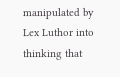manipulated by Lex Luthor into thinking that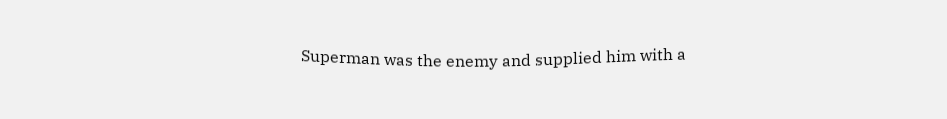Superman was the enemy and supplied him with a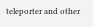teleporter and other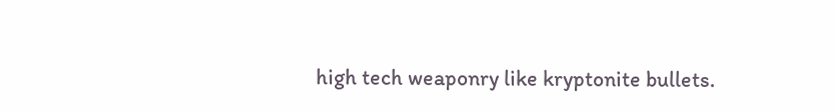high tech weaponry like kryptonite bullets.